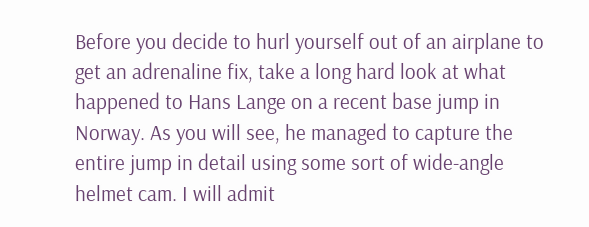Before you decide to hurl yourself out of an airplane to get an adrenaline fix, take a long hard look at what happened to Hans Lange on a recent base jump in Norway. As you will see, he managed to capture the entire jump in detail using some sort of wide-angle helmet cam. I will admit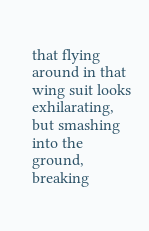that flying around in that wing suit looks exhilarating, but smashing into the ground, breaking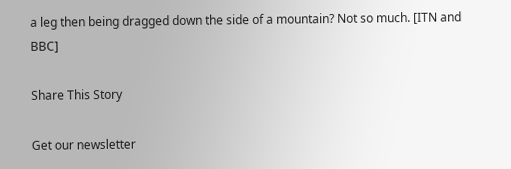a leg then being dragged down the side of a mountain? Not so much. [ITN and BBC]

Share This Story

Get our newsletter